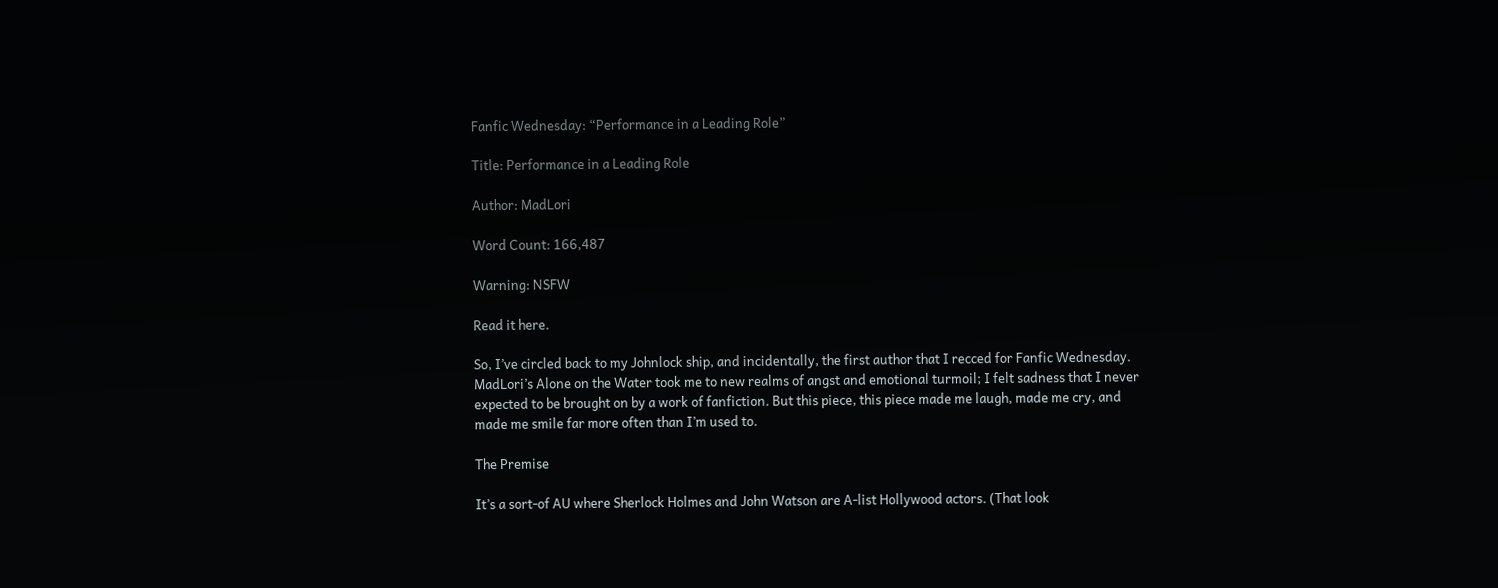Fanfic Wednesday: “Performance in a Leading Role”

Title: Performance in a Leading Role

Author: MadLori

Word Count: 166,487

Warning: NSFW

Read it here.

So, I’ve circled back to my Johnlock ship, and incidentally, the first author that I recced for Fanfic Wednesday. MadLori’s Alone on the Water took me to new realms of angst and emotional turmoil; I felt sadness that I never expected to be brought on by a work of fanfiction. But this piece, this piece made me laugh, made me cry, and made me smile far more often than I’m used to.

The Premise

It’s a sort-of AU where Sherlock Holmes and John Watson are A-list Hollywood actors. (That look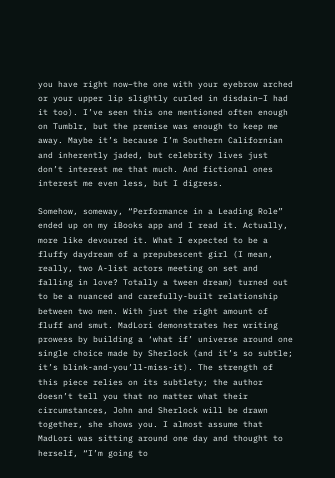you have right now–the one with your eyebrow arched or your upper lip slightly curled in disdain–I had it too). I’ve seen this one mentioned often enough on Tumblr, but the premise was enough to keep me away. Maybe it’s because I’m Southern Californian and inherently jaded, but celebrity lives just don’t interest me that much. And fictional ones interest me even less, but I digress.

Somehow, someway, “Performance in a Leading Role” ended up on my iBooks app and I read it. Actually, more like devoured it. What I expected to be a fluffy daydream of a prepubescent girl (I mean, really, two A-list actors meeting on set and falling in love? Totally a tween dream) turned out to be a nuanced and carefully-built relationship between two men. With just the right amount of fluff and smut. MadLori demonstrates her writing prowess by building a ‘what if’ universe around one single choice made by Sherlock (and it’s so subtle; it’s blink-and-you’ll-miss-it). The strength of this piece relies on its subtlety; the author doesn’t tell you that no matter what their circumstances, John and Sherlock will be drawn together, she shows you. I almost assume that MadLori was sitting around one day and thought to herself, “I’m going to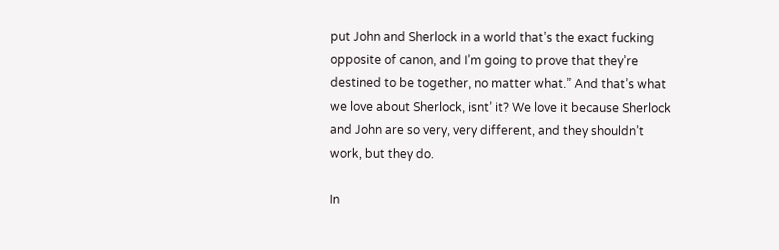put John and Sherlock in a world that’s the exact fucking opposite of canon, and I’m going to prove that they’re destined to be together, no matter what.” And that’s what we love about Sherlock, isnt’ it? We love it because Sherlock and John are so very, very different, and they shouldn’t work, but they do.

In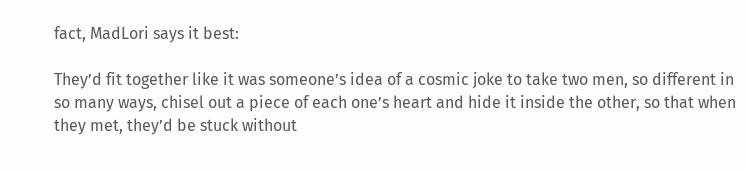fact, MadLori says it best:

They’d fit together like it was someone’s idea of a cosmic joke to take two men, so different in so many ways, chisel out a piece of each one’s heart and hide it inside the other, so that when they met, they’d be stuck without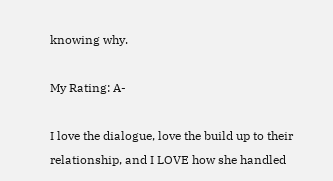knowing why.

My Rating: A-

I love the dialogue, love the build up to their relationship, and I LOVE how she handled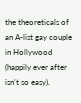the theoreticals of an A-list gay couple in Hollywood (happily ever after isn’t so easy).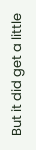But it did get a little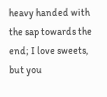heavy handed with the sap towards the end; I love sweets, but you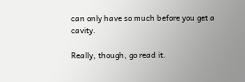can only have so much before you get a cavity.

Really, though, go read it.